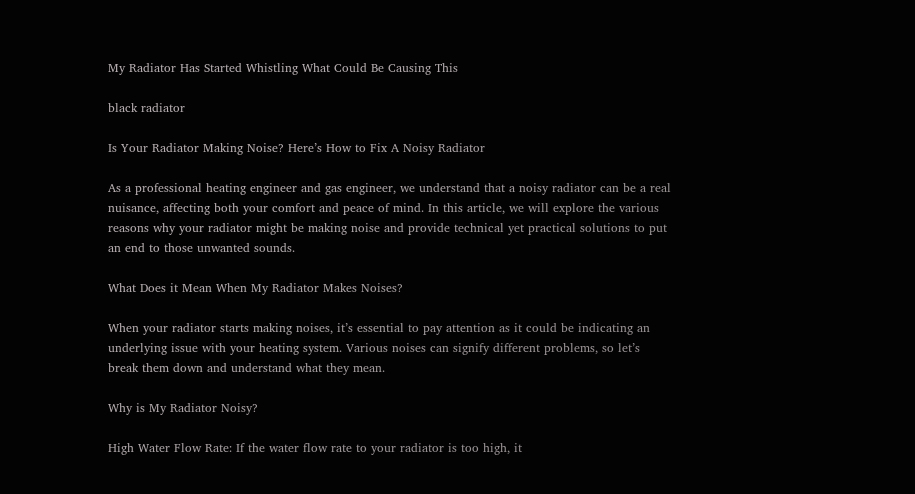My Radiator Has Started Whistling What Could Be Causing This

black radiator

Is Your Radiator Making Noise? Here’s How to Fix A Noisy Radiator

As a professional heating engineer and gas engineer, we understand that a noisy radiator can be a real nuisance, affecting both your comfort and peace of mind. In this article, we will explore the various reasons why your radiator might be making noise and provide technical yet practical solutions to put an end to those unwanted sounds.

What Does it Mean When My Radiator Makes Noises?

When your radiator starts making noises, it’s essential to pay attention as it could be indicating an underlying issue with your heating system. Various noises can signify different problems, so let’s break them down and understand what they mean.

Why is My Radiator Noisy?

High Water Flow Rate: If the water flow rate to your radiator is too high, it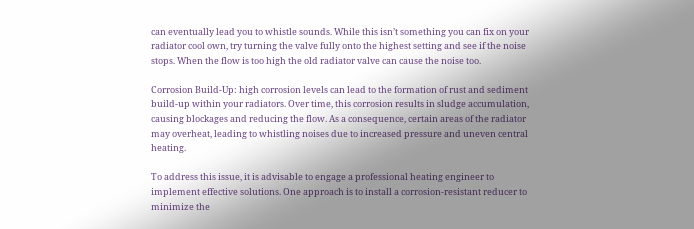can eventually lead you to whistle sounds. While this isn’t something you can fix on your radiator cool own, try turning the valve fully onto the highest setting and see if the noise stops. When the flow is too high the old radiator valve can cause the noise too.

Corrosion Build-Up: high corrosion levels can lead to the formation of rust and sediment build-up within your radiators. Over time, this corrosion results in sludge accumulation, causing blockages and reducing the flow. As a consequence, certain areas of the radiator may overheat, leading to whistling noises due to increased pressure and uneven central heating.

To address this issue, it is advisable to engage a professional heating engineer to implement effective solutions. One approach is to install a corrosion-resistant reducer to minimize the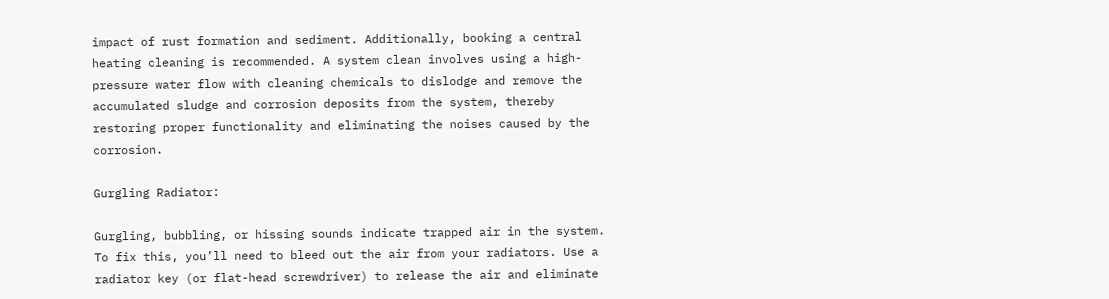impact of rust formation and sediment. Additionally, booking a central heating cleaning is recommended. A system clean involves using a high-pressure water flow with cleaning chemicals to dislodge and remove the accumulated sludge and corrosion deposits from the system, thereby restoring proper functionality and eliminating the noises caused by the corrosion.

Gurgling Radiator:

Gurgling, bubbling, or hissing sounds indicate trapped air in the system. To fix this, you’ll need to bleed out the air from your radiators. Use a radiator key (or flat-head screwdriver) to release the air and eliminate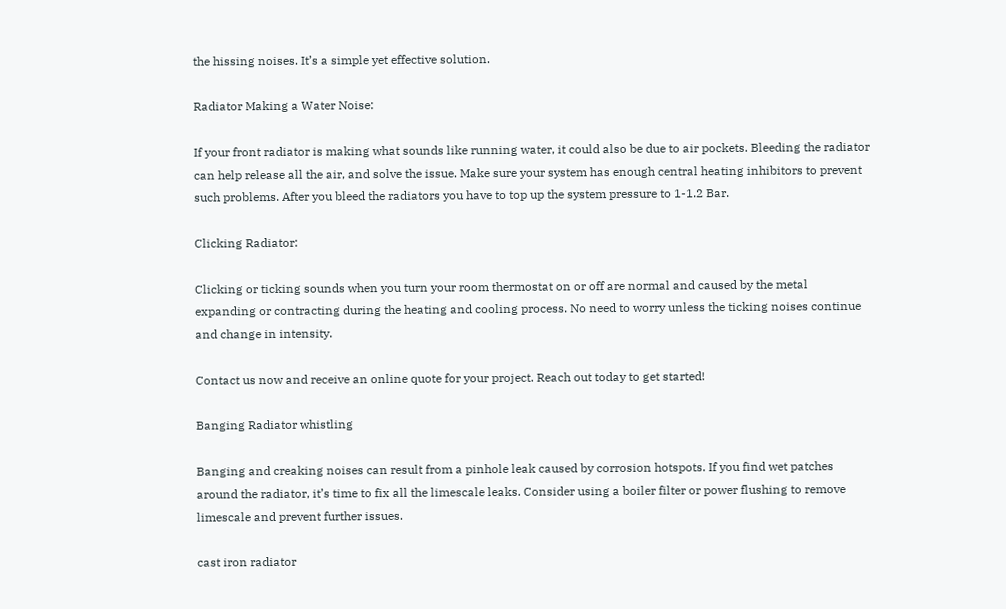the hissing noises. It’s a simple yet effective solution.

Radiator Making a Water Noise:

If your front radiator is making what sounds like running water, it could also be due to air pockets. Bleeding the radiator can help release all the air, and solve the issue. Make sure your system has enough central heating inhibitors to prevent such problems. After you bleed the radiators you have to top up the system pressure to 1-1.2 Bar.

Clicking Radiator:

Clicking or ticking sounds when you turn your room thermostat on or off are normal and caused by the metal expanding or contracting during the heating and cooling process. No need to worry unless the ticking noises continue and change in intensity.

Contact us now and receive an online quote for your project. Reach out today to get started!

Banging Radiator whistling

Banging and creaking noises can result from a pinhole leak caused by corrosion hotspots. If you find wet patches around the radiator, it’s time to fix all the limescale leaks. Consider using a boiler filter or power flushing to remove limescale and prevent further issues.

cast iron radiator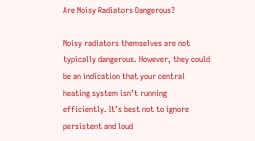Are Noisy Radiators Dangerous?

Noisy radiators themselves are not typically dangerous. However, they could be an indication that your central heating system isn’t running efficiently. It’s best not to ignore persistent and loud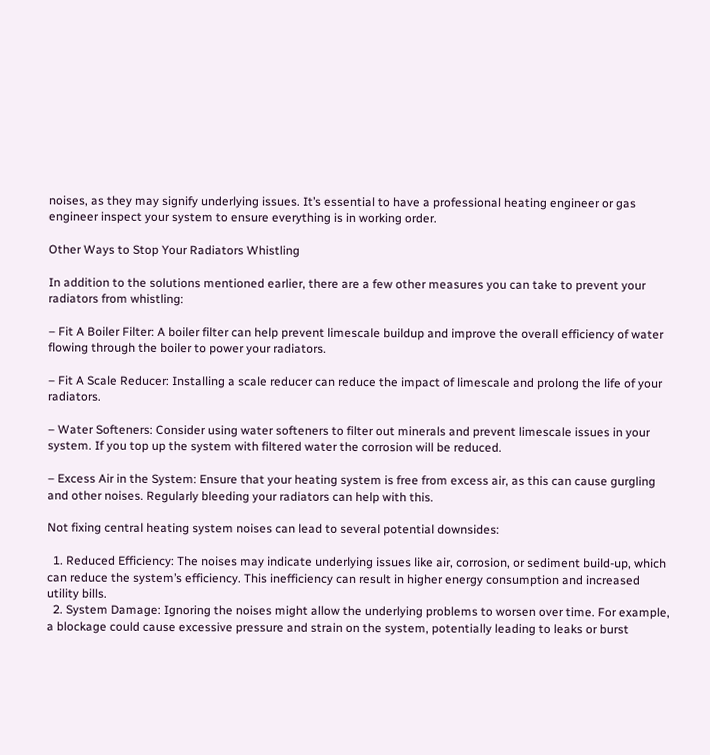noises, as they may signify underlying issues. It’s essential to have a professional heating engineer or gas engineer inspect your system to ensure everything is in working order.

Other Ways to Stop Your Radiators Whistling

In addition to the solutions mentioned earlier, there are a few other measures you can take to prevent your radiators from whistling:

– Fit A Boiler Filter: A boiler filter can help prevent limescale buildup and improve the overall efficiency of water flowing through the boiler to power your radiators.

– Fit A Scale Reducer: Installing a scale reducer can reduce the impact of limescale and prolong the life of your radiators.

– Water Softeners: Consider using water softeners to filter out minerals and prevent limescale issues in your system. If you top up the system with filtered water the corrosion will be reduced.

– Excess Air in the System: Ensure that your heating system is free from excess air, as this can cause gurgling and other noises. Regularly bleeding your radiators can help with this.

Not fixing central heating system noises can lead to several potential downsides:

  1. Reduced Efficiency: The noises may indicate underlying issues like air, corrosion, or sediment build-up, which can reduce the system’s efficiency. This inefficiency can result in higher energy consumption and increased utility bills.
  2. System Damage: Ignoring the noises might allow the underlying problems to worsen over time. For example, a blockage could cause excessive pressure and strain on the system, potentially leading to leaks or burst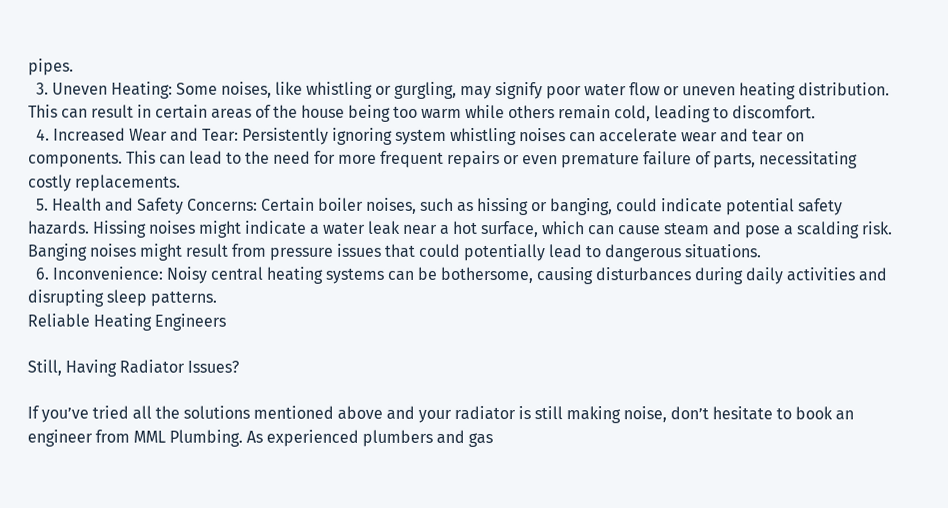pipes.
  3. Uneven Heating: Some noises, like whistling or gurgling, may signify poor water flow or uneven heating distribution. This can result in certain areas of the house being too warm while others remain cold, leading to discomfort.
  4. Increased Wear and Tear: Persistently ignoring system whistling noises can accelerate wear and tear on components. This can lead to the need for more frequent repairs or even premature failure of parts, necessitating costly replacements.
  5. Health and Safety Concerns: Certain boiler noises, such as hissing or banging, could indicate potential safety hazards. Hissing noises might indicate a water leak near a hot surface, which can cause steam and pose a scalding risk. Banging noises might result from pressure issues that could potentially lead to dangerous situations.
  6. Inconvenience: Noisy central heating systems can be bothersome, causing disturbances during daily activities and disrupting sleep patterns.
Reliable Heating Engineers

Still, Having Radiator Issues?

If you’ve tried all the solutions mentioned above and your radiator is still making noise, don’t hesitate to book an engineer from MML Plumbing. As experienced plumbers and gas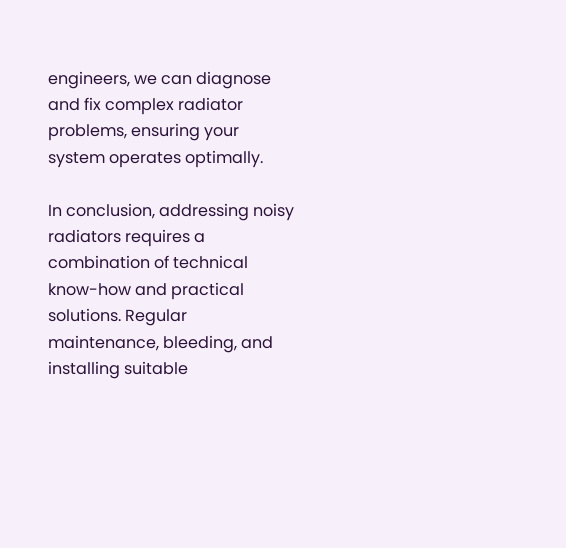engineers, we can diagnose and fix complex radiator problems, ensuring your system operates optimally.

In conclusion, addressing noisy radiators requires a combination of technical know-how and practical solutions. Regular maintenance, bleeding, and installing suitable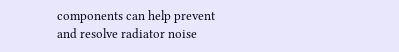components can help prevent and resolve radiator noise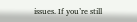issues. If you’re still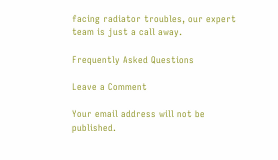facing radiator troubles, our expert team is just a call away.

Frequently Asked Questions

Leave a Comment

Your email address will not be published.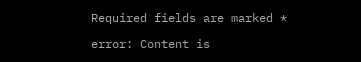Required fields are marked *

error: Content is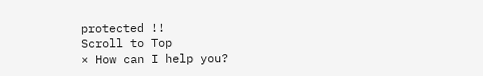protected !!
Scroll to Top
× How can I help you?